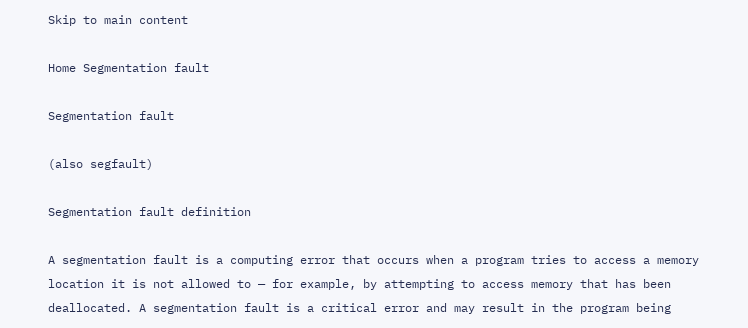Skip to main content

Home Segmentation fault

Segmentation fault

(also segfault)

Segmentation fault definition

A segmentation fault is a computing error that occurs when a program tries to access a memory location it is not allowed to — for example, by attempting to access memory that has been deallocated. A segmentation fault is a critical error and may result in the program being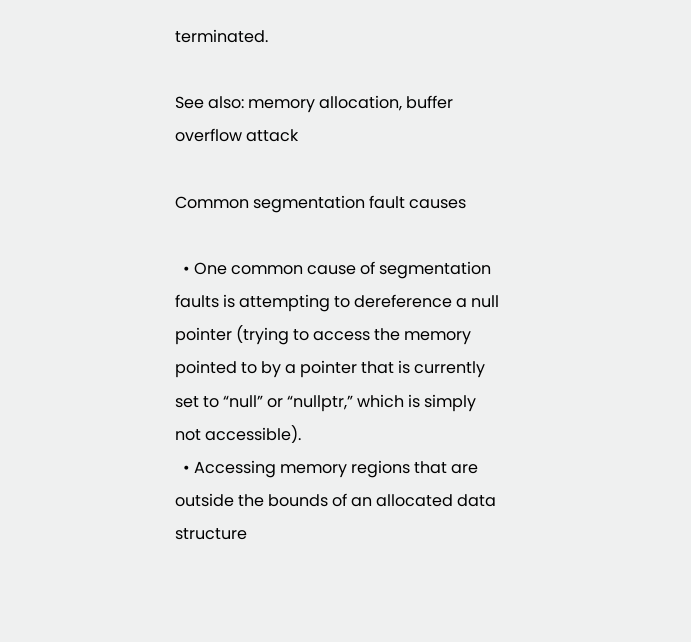terminated.

See also: memory allocation, buffer overflow attack

Common segmentation fault causes

  • One common cause of segmentation faults is attempting to dereference a null pointer (trying to access the memory pointed to by a pointer that is currently set to “null” or “nullptr,” which is simply not accessible).
  • Accessing memory regions that are outside the bounds of an allocated data structure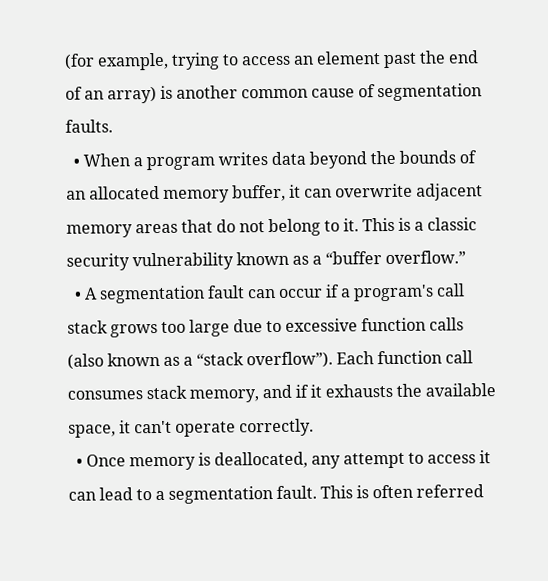(for example, trying to access an element past the end of an array) is another common cause of segmentation faults.
  • When a program writes data beyond the bounds of an allocated memory buffer, it can overwrite adjacent memory areas that do not belong to it. This is a classic security vulnerability known as a “buffer overflow.”
  • A segmentation fault can occur if a program's call stack grows too large due to excessive function calls (also known as a “stack overflow”). Each function call consumes stack memory, and if it exhausts the available space, it can't operate correctly.
  • Once memory is deallocated, any attempt to access it can lead to a segmentation fault. This is often referred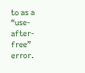to as a “use-after-free” error.